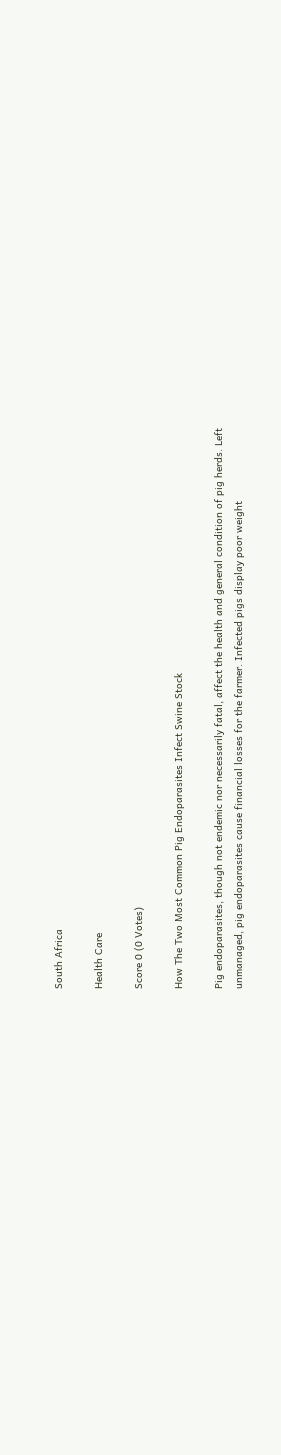South Africa

Health Care

Score 0 (0 Votes)

How The Two Most Common Pig Endoparasites Infect Swine Stock

Pig endoparasites, though not endemic nor necessarily fatal, affect the health and general condition of pig herds. Left unmanaged, pig endoparasites cause financial losses for the farmer. Infected pigs display poor weight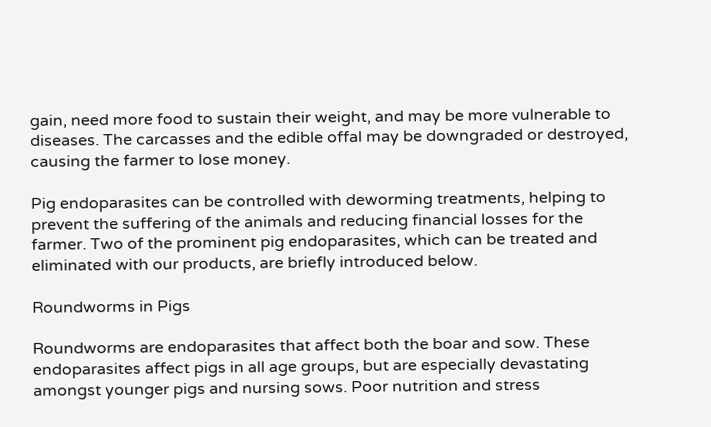gain, need more food to sustain their weight, and may be more vulnerable to diseases. The carcasses and the edible offal may be downgraded or destroyed, causing the farmer to lose money.

Pig endoparasites can be controlled with deworming treatments, helping to prevent the suffering of the animals and reducing financial losses for the farmer. Two of the prominent pig endoparasites, which can be treated and eliminated with our products, are briefly introduced below.

Roundworms in Pigs

Roundworms are endoparasites that affect both the boar and sow. These endoparasites affect pigs in all age groups, but are especially devastating amongst younger pigs and nursing sows. Poor nutrition and stress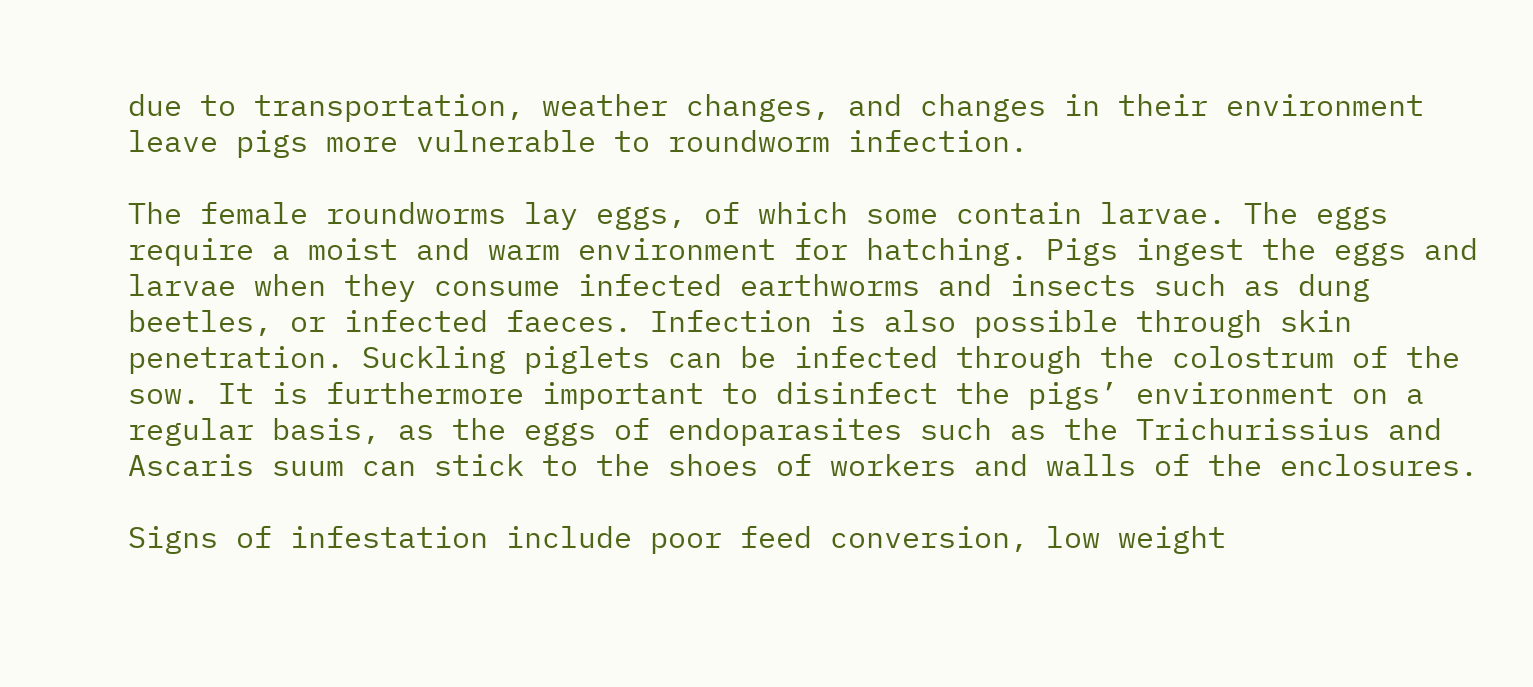due to transportation, weather changes, and changes in their environment leave pigs more vulnerable to roundworm infection.

The female roundworms lay eggs, of which some contain larvae. The eggs require a moist and warm environment for hatching. Pigs ingest the eggs and larvae when they consume infected earthworms and insects such as dung beetles, or infected faeces. Infection is also possible through skin penetration. Suckling piglets can be infected through the colostrum of the sow. It is furthermore important to disinfect the pigs’ environment on a regular basis, as the eggs of endoparasites such as the Trichurissius and Ascaris suum can stick to the shoes of workers and walls of the enclosures.

Signs of infestation include poor feed conversion, low weight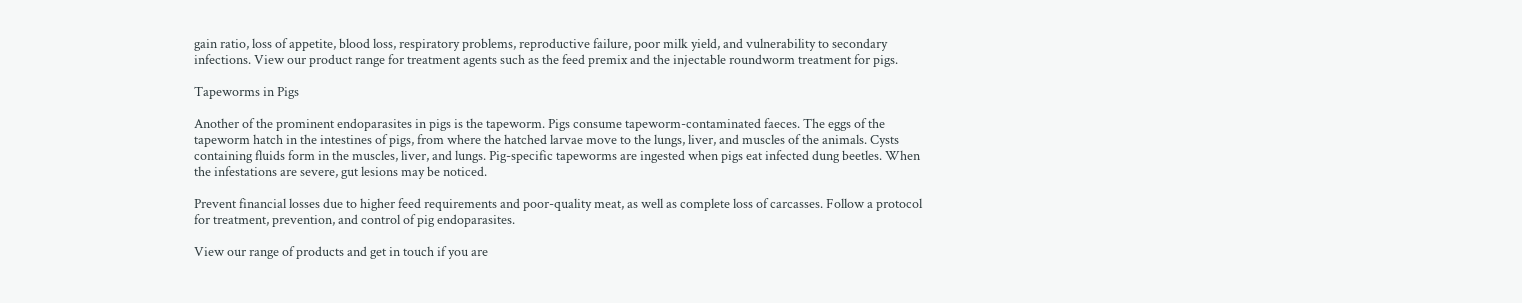gain ratio, loss of appetite, blood loss, respiratory problems, reproductive failure, poor milk yield, and vulnerability to secondary infections. View our product range for treatment agents such as the feed premix and the injectable roundworm treatment for pigs.

Tapeworms in Pigs

Another of the prominent endoparasites in pigs is the tapeworm. Pigs consume tapeworm-contaminated faeces. The eggs of the tapeworm hatch in the intestines of pigs, from where the hatched larvae move to the lungs, liver, and muscles of the animals. Cysts containing fluids form in the muscles, liver, and lungs. Pig-specific tapeworms are ingested when pigs eat infected dung beetles. When the infestations are severe, gut lesions may be noticed.

Prevent financial losses due to higher feed requirements and poor-quality meat, as well as complete loss of carcasses. Follow a protocol for treatment, prevention, and control of pig endoparasites.

View our range of products and get in touch if you are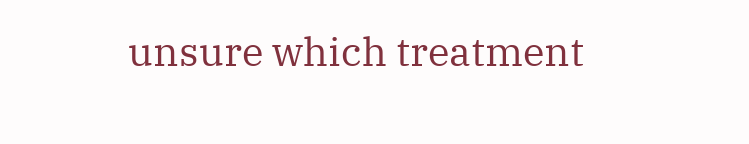unsure which treatment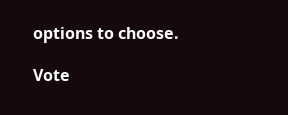options to choose.

Vote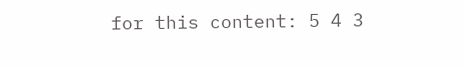for this content: 5 4 3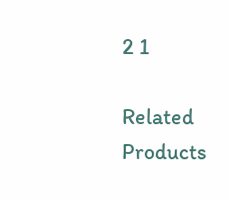2 1

Related Products